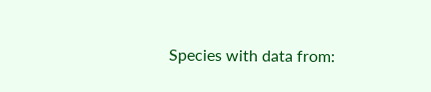Species with data from: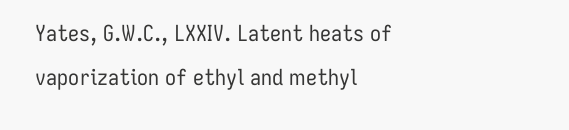Yates, G.W.C., LXXIV. Latent heats of vaporization of ethyl and methyl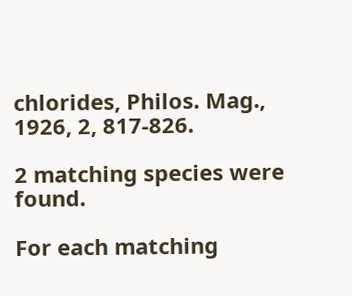chlorides, Philos. Mag., 1926, 2, 817-826.

2 matching species were found.

For each matching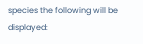species the following will be displayed: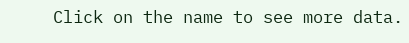Click on the name to see more data.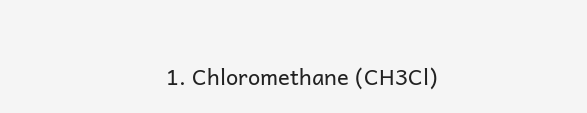1. Chloromethane (CH3Cl)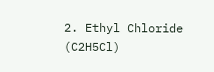2. Ethyl Chloride (C2H5Cl)